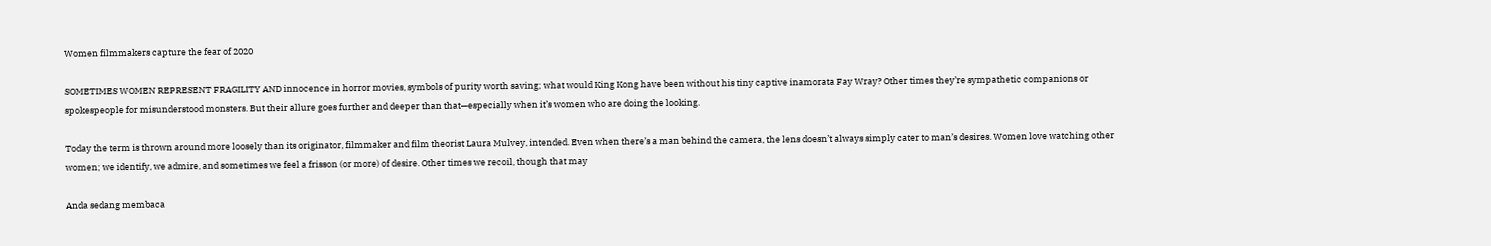Women filmmakers capture the fear of 2020

SOMETIMES WOMEN REPRESENT FRAGILITY AND innocence in horror movies, symbols of purity worth saving; what would King Kong have been without his tiny captive inamorata Fay Wray? Other times they’re sympathetic companions or spokespeople for misunderstood monsters. But their allure goes further and deeper than that—especially when it’s women who are doing the looking.

Today the term is thrown around more loosely than its originator, filmmaker and film theorist Laura Mulvey, intended. Even when there’s a man behind the camera, the lens doesn’t always simply cater to man’s desires. Women love watching other women; we identify, we admire, and sometimes we feel a frisson (or more) of desire. Other times we recoil, though that may

Anda sedang membaca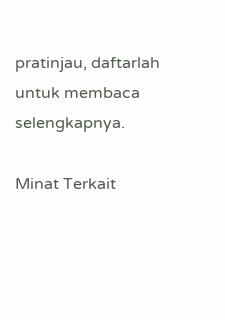pratinjau, daftarlah untuk membaca selengkapnya.

Minat Terkait